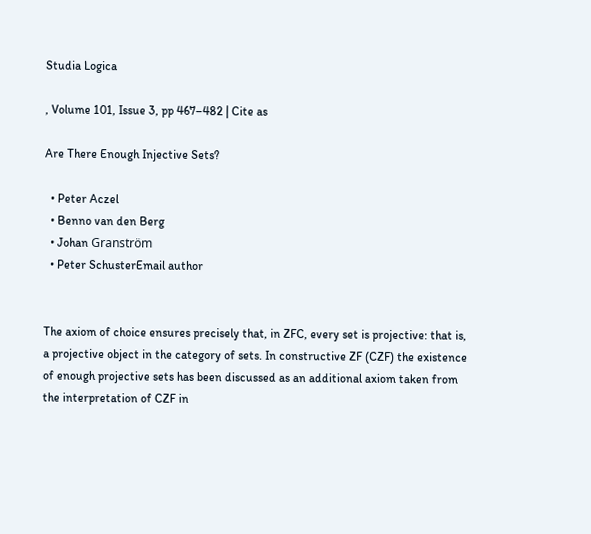Studia Logica

, Volume 101, Issue 3, pp 467–482 | Cite as

Are There Enough Injective Sets?

  • Peter Aczel
  • Benno van den Berg
  • Johan Granström
  • Peter SchusterEmail author


The axiom of choice ensures precisely that, in ZFC, every set is projective: that is, a projective object in the category of sets. In constructive ZF (CZF) the existence of enough projective sets has been discussed as an additional axiom taken from the interpretation of CZF in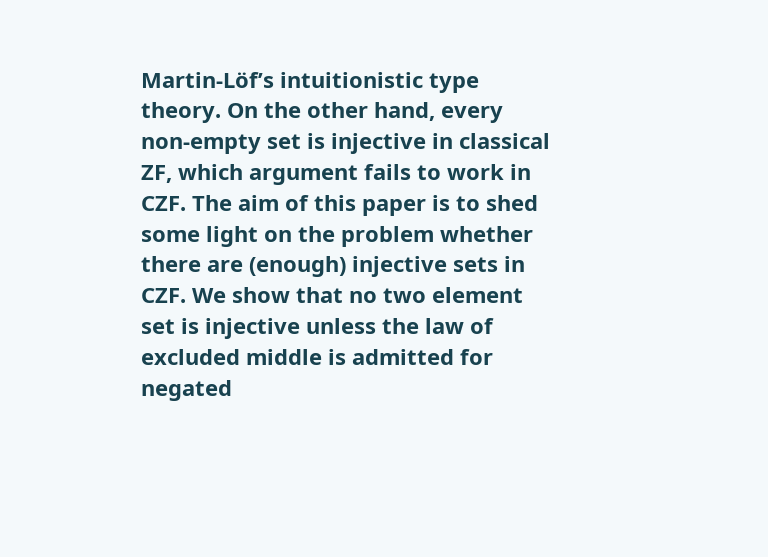Martin-Löf’s intuitionistic type theory. On the other hand, every non-empty set is injective in classical ZF, which argument fails to work in CZF. The aim of this paper is to shed some light on the problem whether there are (enough) injective sets in CZF. We show that no two element set is injective unless the law of excluded middle is admitted for negated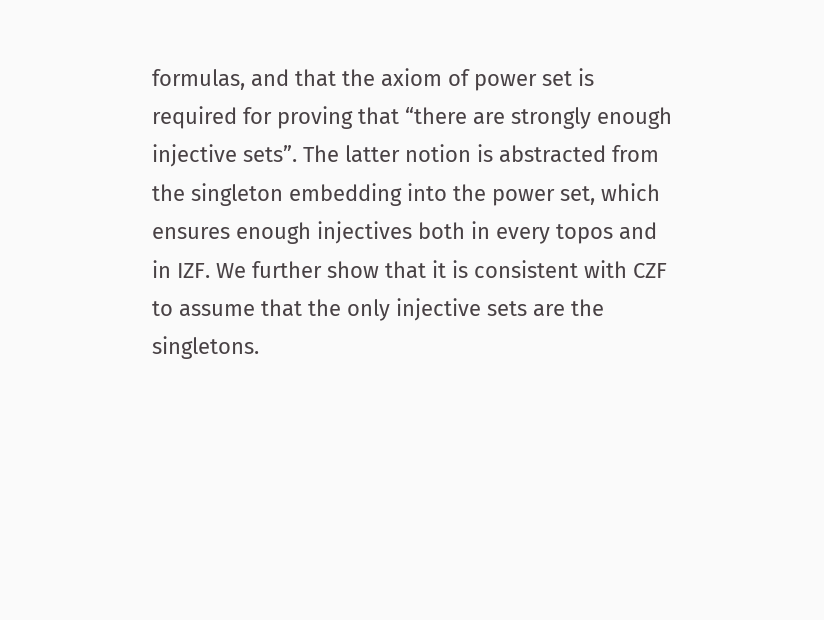formulas, and that the axiom of power set is required for proving that “there are strongly enough injective sets”. The latter notion is abstracted from the singleton embedding into the power set, which ensures enough injectives both in every topos and in IZF. We further show that it is consistent with CZF to assume that the only injective sets are the singletons.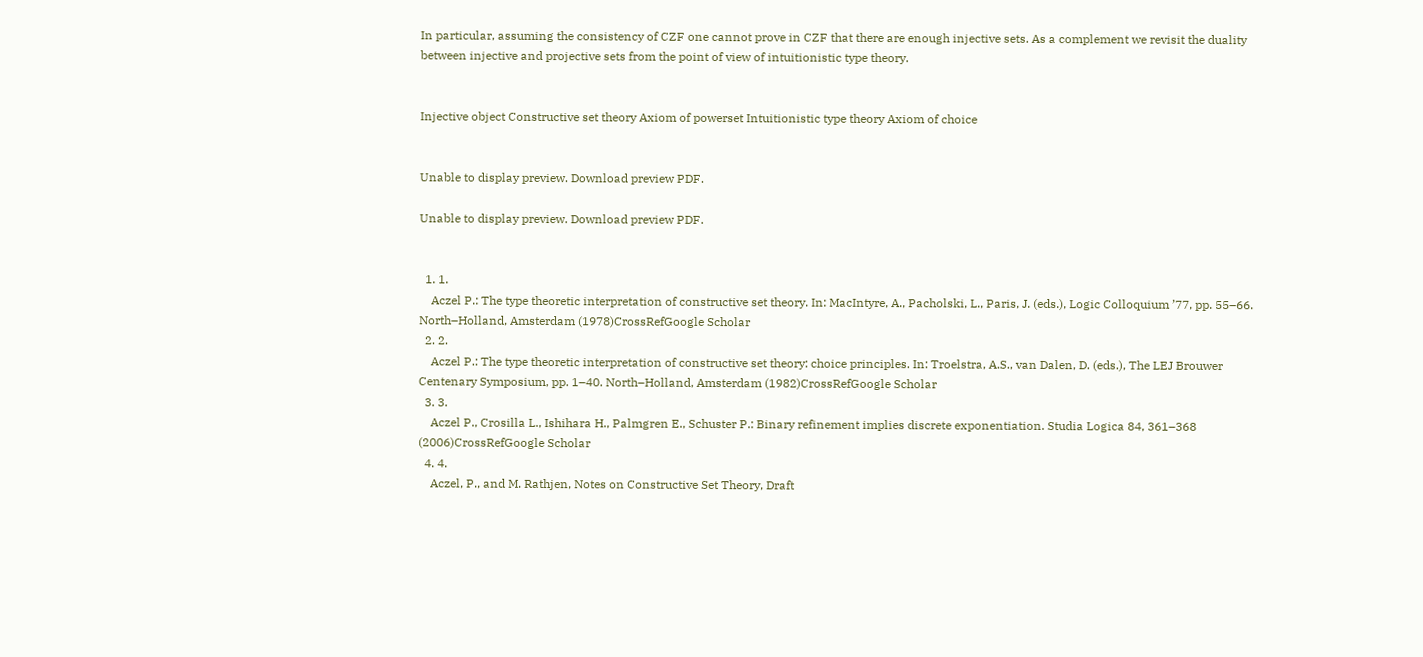In particular, assuming the consistency of CZF one cannot prove in CZF that there are enough injective sets. As a complement we revisit the duality between injective and projective sets from the point of view of intuitionistic type theory.


Injective object Constructive set theory Axiom of powerset Intuitionistic type theory Axiom of choice


Unable to display preview. Download preview PDF.

Unable to display preview. Download preview PDF.


  1. 1.
    Aczel P.: The type theoretic interpretation of constructive set theory. In: MacIntyre, A., Pacholski, L., Paris, J. (eds.), Logic Colloquium ’77, pp. 55–66. North–Holland, Amsterdam (1978)CrossRefGoogle Scholar
  2. 2.
    Aczel P.: The type theoretic interpretation of constructive set theory: choice principles. In: Troelstra, A.S., van Dalen, D. (eds.), The LEJ Brouwer Centenary Symposium, pp. 1–40. North–Holland, Amsterdam (1982)CrossRefGoogle Scholar
  3. 3.
    Aczel P., Crosilla L., Ishihara H., Palmgren E., Schuster P.: Binary refinement implies discrete exponentiation. Studia Logica 84, 361–368 (2006)CrossRefGoogle Scholar
  4. 4.
    Aczel, P., and M. Rathjen, Notes on Constructive Set Theory, Draft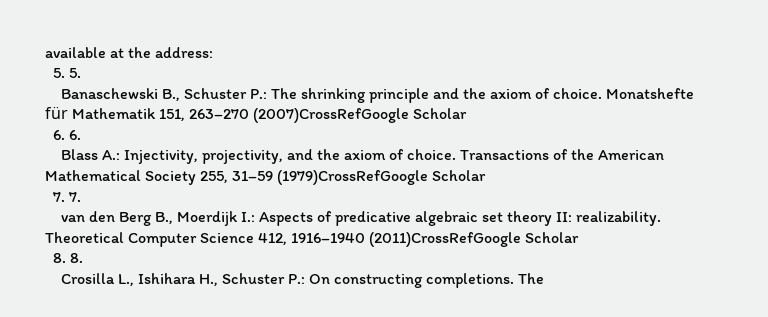available at the address:
  5. 5.
    Banaschewski B., Schuster P.: The shrinking principle and the axiom of choice. Monatshefte für Mathematik 151, 263–270 (2007)CrossRefGoogle Scholar
  6. 6.
    Blass A.: Injectivity, projectivity, and the axiom of choice. Transactions of the American Mathematical Society 255, 31–59 (1979)CrossRefGoogle Scholar
  7. 7.
    van den Berg B., Moerdijk I.: Aspects of predicative algebraic set theory II: realizability. Theoretical Computer Science 412, 1916–1940 (2011)CrossRefGoogle Scholar
  8. 8.
    Crosilla L., Ishihara H., Schuster P.: On constructing completions. The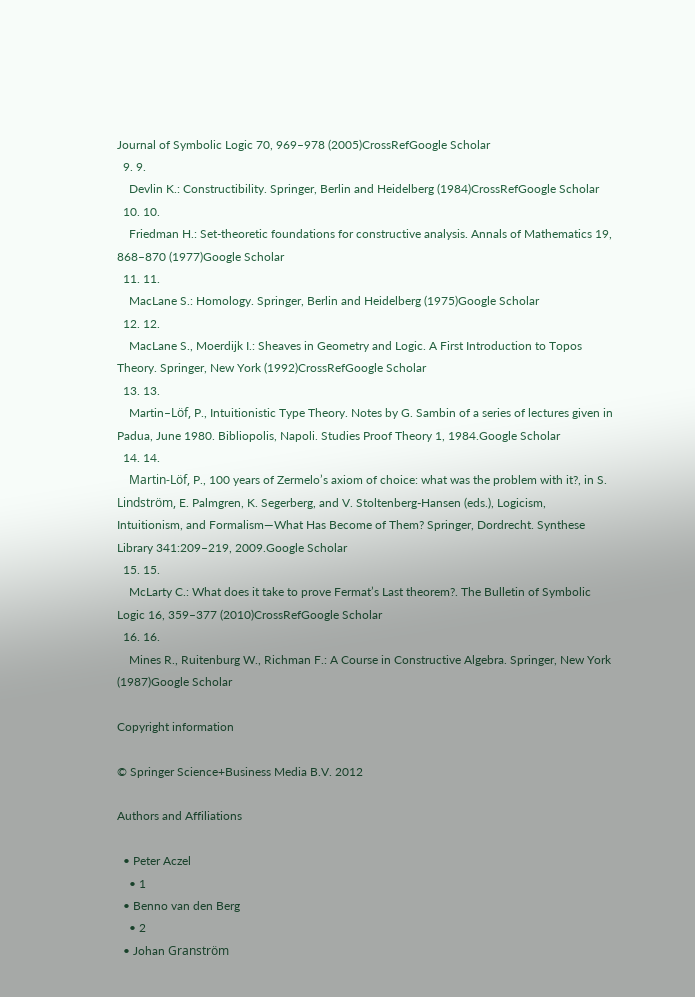Journal of Symbolic Logic 70, 969–978 (2005)CrossRefGoogle Scholar
  9. 9.
    Devlin K.: Constructibility. Springer, Berlin and Heidelberg (1984)CrossRefGoogle Scholar
  10. 10.
    Friedman H.: Set-theoretic foundations for constructive analysis. Annals of Mathematics 19, 868–870 (1977)Google Scholar
  11. 11.
    MacLane S.: Homology. Springer, Berlin and Heidelberg (1975)Google Scholar
  12. 12.
    MacLane S., Moerdijk I.: Sheaves in Geometry and Logic. A First Introduction to Topos Theory. Springer, New York (1992)CrossRefGoogle Scholar
  13. 13.
    Martin–Löf, P., Intuitionistic Type Theory. Notes by G. Sambin of a series of lectures given in Padua, June 1980. Bibliopolis, Napoli. Studies Proof Theory 1, 1984.Google Scholar
  14. 14.
    Martin-Löf, P., 100 years of Zermelo’s axiom of choice: what was the problem with it?, in S. Lindström, E. Palmgren, K. Segerberg, and V. Stoltenberg-Hansen (eds.), Logicism, Intuitionism, and Formalism—What Has Become of Them? Springer, Dordrecht. Synthese Library 341:209–219, 2009.Google Scholar
  15. 15.
    McLarty C.: What does it take to prove Fermat’s Last theorem?. The Bulletin of Symbolic Logic 16, 359–377 (2010)CrossRefGoogle Scholar
  16. 16.
    Mines R., Ruitenburg W., Richman F.: A Course in Constructive Algebra. Springer, New York (1987)Google Scholar

Copyright information

© Springer Science+Business Media B.V. 2012

Authors and Affiliations

  • Peter Aczel
    • 1
  • Benno van den Berg
    • 2
  • Johan Granström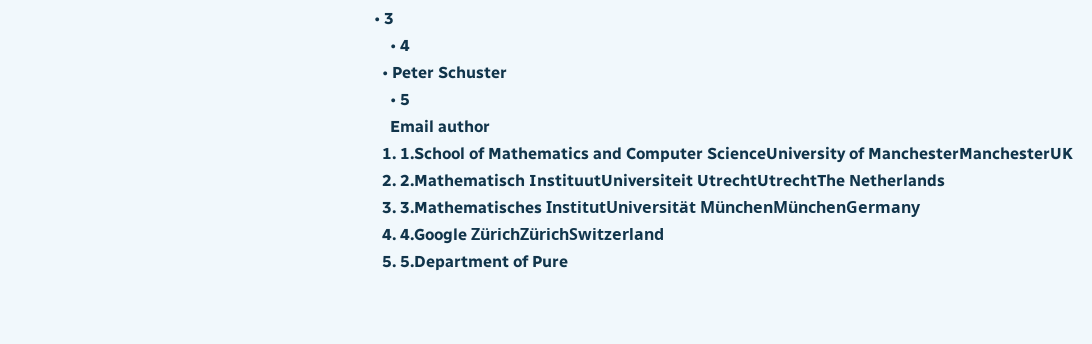• 3
    • 4
  • Peter Schuster
    • 5
    Email author
  1. 1.School of Mathematics and Computer ScienceUniversity of ManchesterManchesterUK
  2. 2.Mathematisch InstituutUniversiteit UtrechtUtrechtThe Netherlands
  3. 3.Mathematisches InstitutUniversität MünchenMünchenGermany
  4. 4.Google ZürichZürichSwitzerland
  5. 5.Department of Pure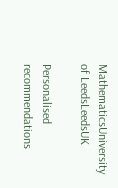MathematicsUniversity of LeedsLeedsUK

Personalised recommendations